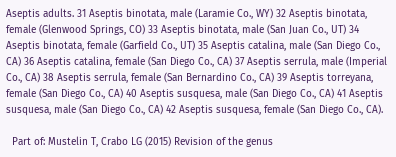Aseptis adults. 31 Aseptis binotata, male (Laramie Co., WY) 32 Aseptis binotata, female (Glenwood Springs, CO) 33 Aseptis binotata, male (San Juan Co., UT) 34 Aseptis binotata, female (Garfield Co., UT) 35 Aseptis catalina, male (San Diego Co., CA) 36 Aseptis catalina, female (San Diego Co., CA) 37 Aseptis serrula, male (Imperial Co., CA) 38 Aseptis serrula, female (San Bernardino Co., CA) 39 Aseptis torreyana, female (San Diego Co., CA) 40 Aseptis susquesa, male (San Diego Co., CA) 41 Aseptis susquesa, male (San Diego Co., CA) 42 Aseptis susquesa, female (San Diego Co., CA).

  Part of: Mustelin T, Crabo LG (2015) Revision of the genus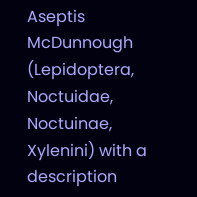Aseptis McDunnough (Lepidoptera, Noctuidae, Noctuinae, Xylenini) with a description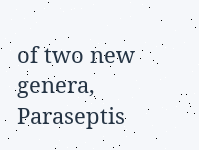of two new genera, Paraseptis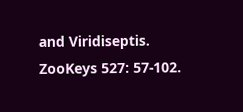and Viridiseptis. ZooKeys 527: 57-102.